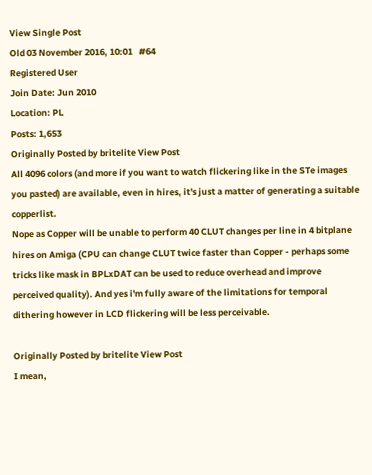View Single Post
Old 03 November 2016, 10:01   #64
Registered User
Join Date: Jun 2010
Location: PL
Posts: 1,653
Originally Posted by britelite View Post
All 4096 colors (and more if you want to watch flickering like in the STe images you pasted) are available, even in hires, it's just a matter of generating a suitable copperlist.
Nope as Copper will be unable to perform 40 CLUT changes per line in 4 bitplane hires on Amiga (CPU can change CLUT twice faster than Copper - perhaps some tricks like mask in BPLxDAT can be used to reduce overhead and improve perceived quality). And yes i'm fully aware of the limitations for temporal dithering however in LCD flickering will be less perceivable.

Originally Posted by britelite View Post
I mean,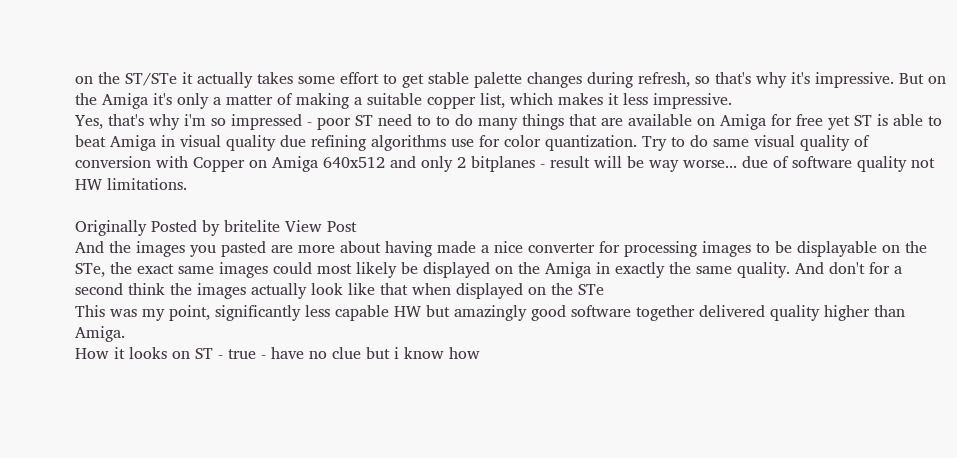on the ST/STe it actually takes some effort to get stable palette changes during refresh, so that's why it's impressive. But on the Amiga it's only a matter of making a suitable copper list, which makes it less impressive.
Yes, that's why i'm so impressed - poor ST need to to do many things that are available on Amiga for free yet ST is able to beat Amiga in visual quality due refining algorithms use for color quantization. Try to do same visual quality of conversion with Copper on Amiga 640x512 and only 2 bitplanes - result will be way worse... due of software quality not HW limitations.

Originally Posted by britelite View Post
And the images you pasted are more about having made a nice converter for processing images to be displayable on the STe, the exact same images could most likely be displayed on the Amiga in exactly the same quality. And don't for a second think the images actually look like that when displayed on the STe
This was my point, significantly less capable HW but amazingly good software together delivered quality higher than Amiga.
How it looks on ST - true - have no clue but i know how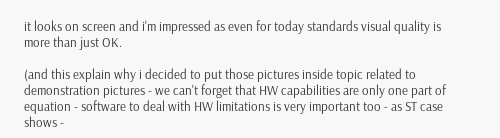it looks on screen and i'm impressed as even for today standards visual quality is more than just OK.

(and this explain why i decided to put those pictures inside topic related to demonstration pictures - we can't forget that HW capabilities are only one part of equation - software to deal with HW limitations is very important too - as ST case shows -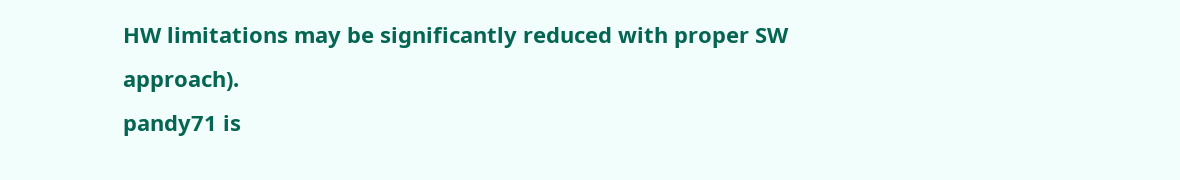HW limitations may be significantly reduced with proper SW approach).
pandy71 is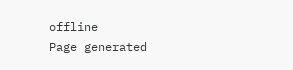offline
Page generated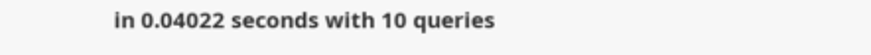in 0.04022 seconds with 10 queries